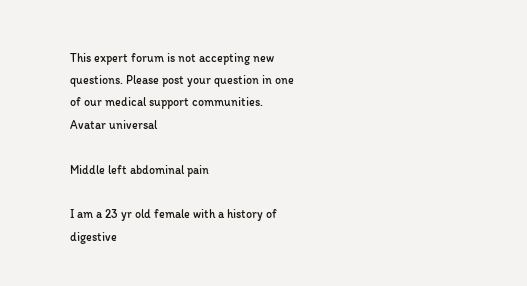This expert forum is not accepting new questions. Please post your question in one of our medical support communities.
Avatar universal

Middle left abdominal pain

I am a 23 yr old female with a history of digestive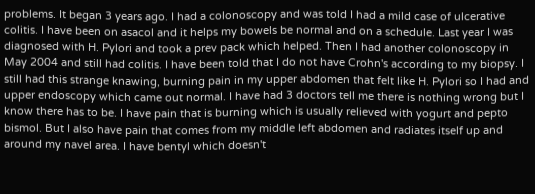problems. It began 3 years ago. I had a colonoscopy and was told I had a mild case of ulcerative colitis. I have been on asacol and it helps my bowels be normal and on a schedule. Last year I was diagnosed with H. Pylori and took a prev pack which helped. Then I had another colonoscopy in May 2004 and still had colitis. I have been told that I do not have Crohn's according to my biopsy. I still had this strange knawing, burning pain in my upper abdomen that felt like H. Pylori so I had and upper endoscopy which came out normal. I have had 3 doctors tell me there is nothing wrong but I know there has to be. I have pain that is burning which is usually relieved with yogurt and pepto bismol. But I also have pain that comes from my middle left abdomen and radiates itself up and around my navel area. I have bentyl which doesn't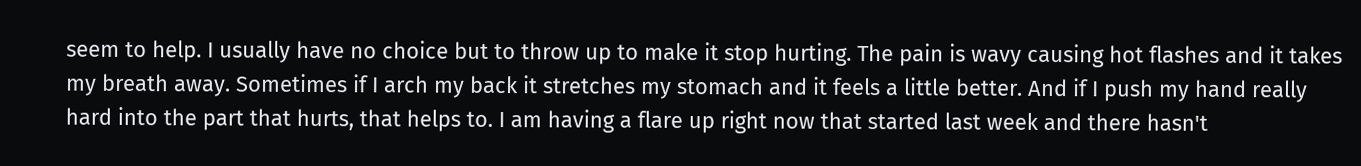seem to help. I usually have no choice but to throw up to make it stop hurting. The pain is wavy causing hot flashes and it takes my breath away. Sometimes if I arch my back it stretches my stomach and it feels a little better. And if I push my hand really hard into the part that hurts, that helps to. I am having a flare up right now that started last week and there hasn't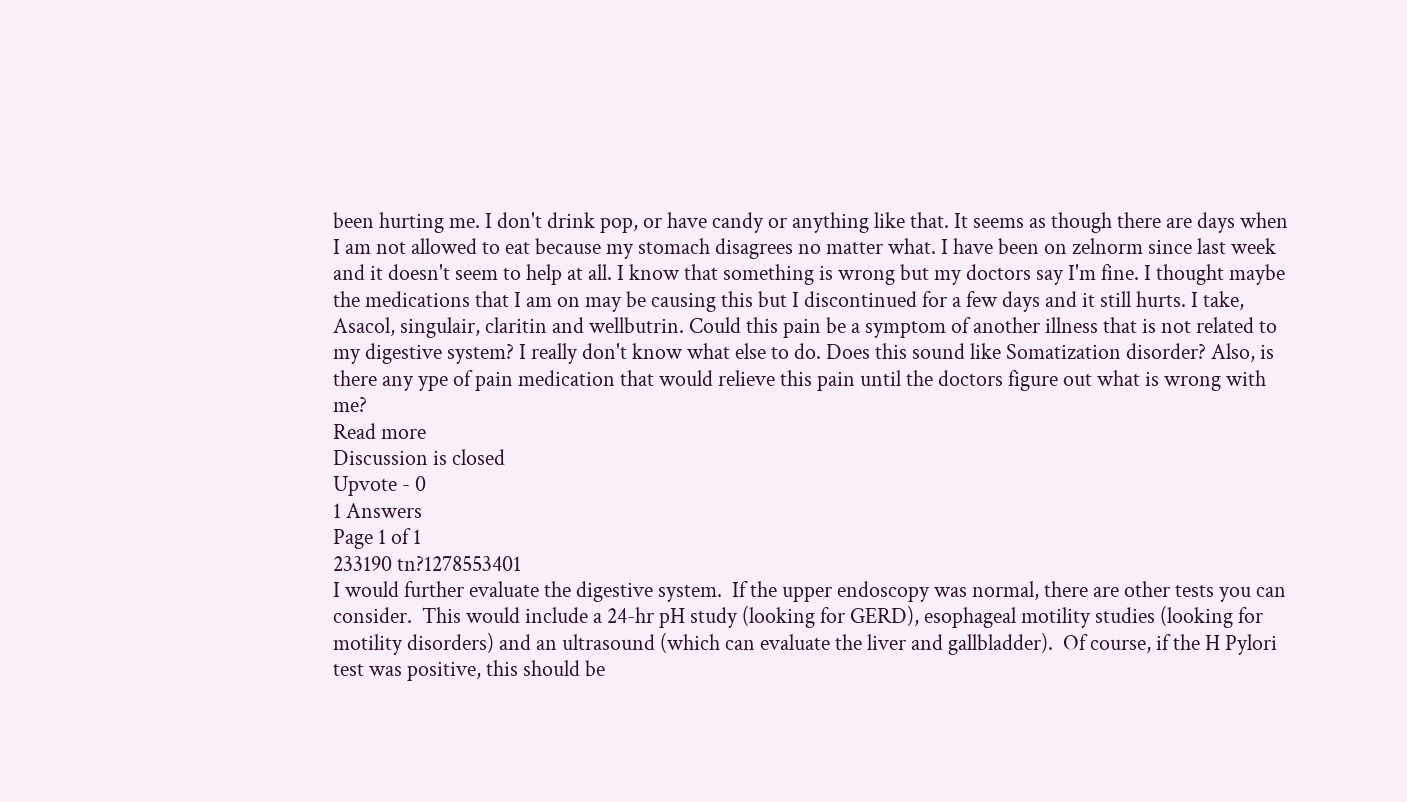been hurting me. I don't drink pop, or have candy or anything like that. It seems as though there are days when I am not allowed to eat because my stomach disagrees no matter what. I have been on zelnorm since last week and it doesn't seem to help at all. I know that something is wrong but my doctors say I'm fine. I thought maybe the medications that I am on may be causing this but I discontinued for a few days and it still hurts. I take, Asacol, singulair, claritin and wellbutrin. Could this pain be a symptom of another illness that is not related to my digestive system? I really don't know what else to do. Does this sound like Somatization disorder? Also, is there any ype of pain medication that would relieve this pain until the doctors figure out what is wrong with me?
Read more
Discussion is closed
Upvote - 0
1 Answers
Page 1 of 1
233190 tn?1278553401
I would further evaluate the digestive system.  If the upper endoscopy was normal, there are other tests you can consider.  This would include a 24-hr pH study (looking for GERD), esophageal motility studies (looking for motility disorders) and an ultrasound (which can evaluate the liver and gallbladder).  Of course, if the H Pylori test was positive, this should be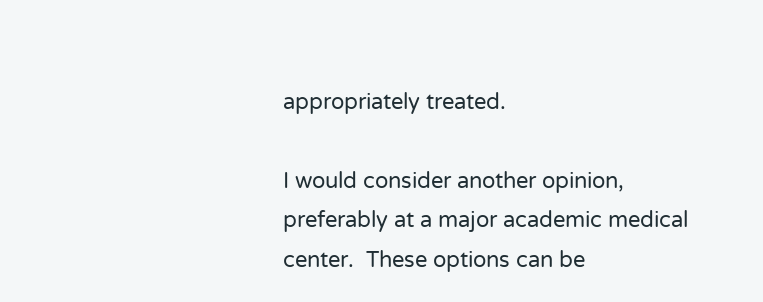appropriately treated.

I would consider another opinion, preferably at a major academic medical center.  These options can be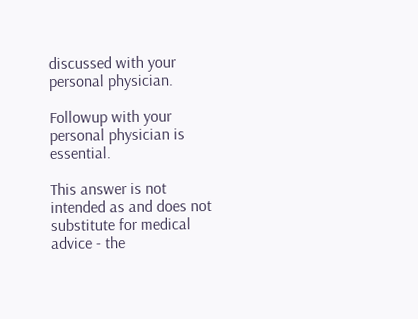discussed with your personal physician.

Followup with your personal physician is essential.

This answer is not intended as and does not substitute for medical advice - the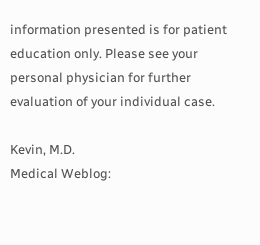information presented is for patient education only. Please see your personal physician for further evaluation of your individual case.

Kevin, M.D.
Medical Weblog: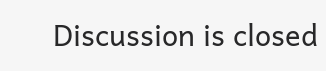Discussion is closed